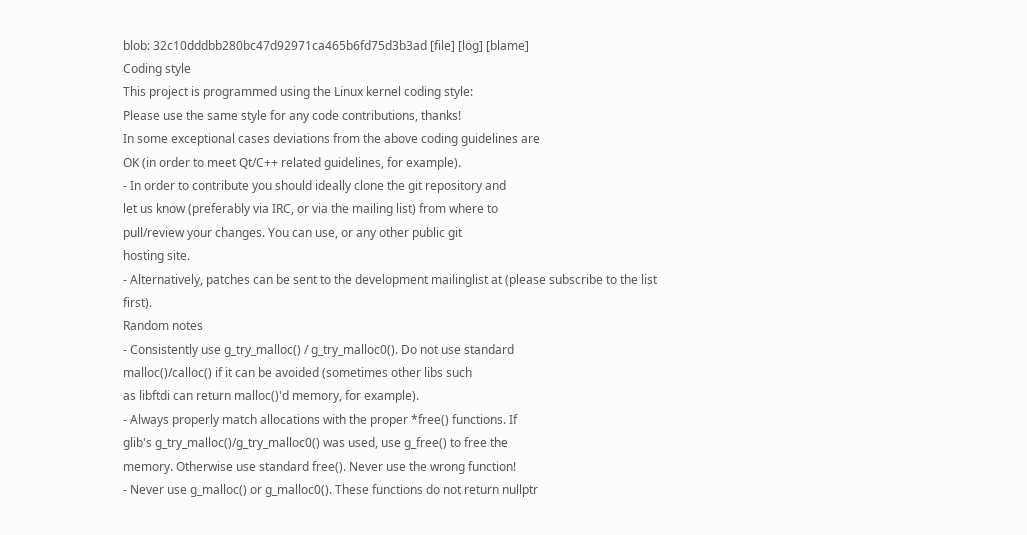blob: 32c10dddbb280bc47d92971ca465b6fd75d3b3ad [file] [log] [blame]
Coding style
This project is programmed using the Linux kernel coding style:
Please use the same style for any code contributions, thanks!
In some exceptional cases deviations from the above coding guidelines are
OK (in order to meet Qt/C++ related guidelines, for example).
- In order to contribute you should ideally clone the git repository and
let us know (preferably via IRC, or via the mailing list) from where to
pull/review your changes. You can use, or any other public git
hosting site.
- Alternatively, patches can be sent to the development mailinglist at (please subscribe to the list first).
Random notes
- Consistently use g_try_malloc() / g_try_malloc0(). Do not use standard
malloc()/calloc() if it can be avoided (sometimes other libs such
as libftdi can return malloc()'d memory, for example).
- Always properly match allocations with the proper *free() functions. If
glib's g_try_malloc()/g_try_malloc0() was used, use g_free() to free the
memory. Otherwise use standard free(). Never use the wrong function!
- Never use g_malloc() or g_malloc0(). These functions do not return nullptr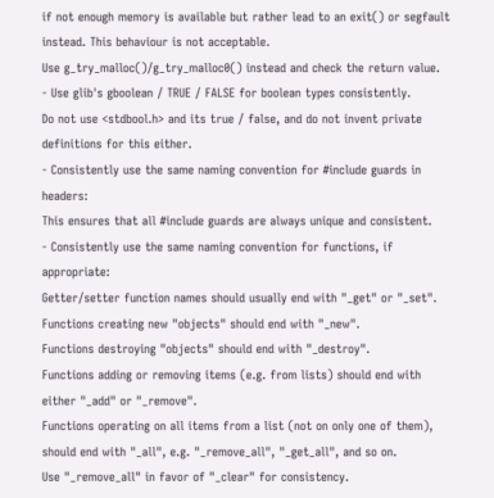if not enough memory is available but rather lead to an exit() or segfault
instead. This behaviour is not acceptable.
Use g_try_malloc()/g_try_malloc0() instead and check the return value.
- Use glib's gboolean / TRUE / FALSE for boolean types consistently.
Do not use <stdbool.h> and its true / false, and do not invent private
definitions for this either.
- Consistently use the same naming convention for #include guards in headers:
This ensures that all #include guards are always unique and consistent.
- Consistently use the same naming convention for functions, if appropriate:
Getter/setter function names should usually end with "_get" or "_set".
Functions creating new "objects" should end with "_new".
Functions destroying "objects" should end with "_destroy".
Functions adding or removing items (e.g. from lists) should end with
either "_add" or "_remove".
Functions operating on all items from a list (not on only one of them),
should end with "_all", e.g. "_remove_all", "_get_all", and so on.
Use "_remove_all" in favor of "_clear" for consistency.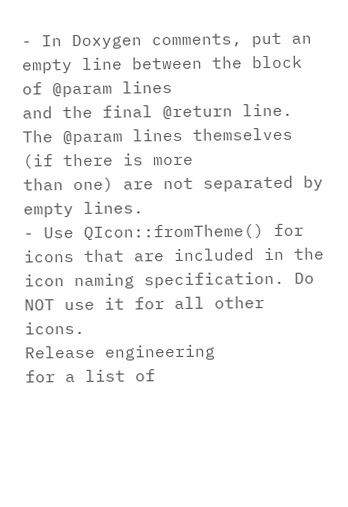- In Doxygen comments, put an empty line between the block of @param lines
and the final @return line. The @param lines themselves (if there is more
than one) are not separated by empty lines.
- Use QIcon::fromTheme() for icons that are included in the
icon naming specification. Do NOT use it for all other icons.
Release engineering
for a list of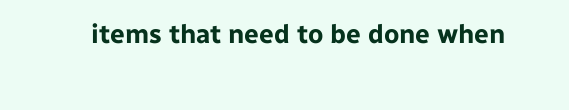items that need to be done when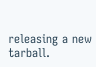releasing a new tarball.